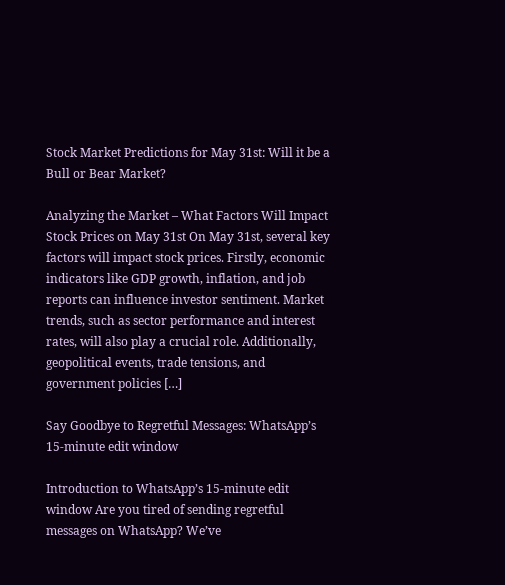Stock Market Predictions for May 31st: Will it be a Bull or Bear Market?

Analyzing the Market – What Factors Will Impact Stock Prices on May 31st On May 31st, several key factors will impact stock prices. Firstly, economic indicators like GDP growth, inflation, and job reports can influence investor sentiment. Market trends, such as sector performance and interest rates, will also play a crucial role. Additionally, geopolitical events, trade tensions, and government policies […]

Say Goodbye to Regretful Messages: WhatsApp’s 15-minute edit window

Introduction to WhatsApp’s 15-minute edit window Are you tired of sending regretful messages on WhatsApp? We’ve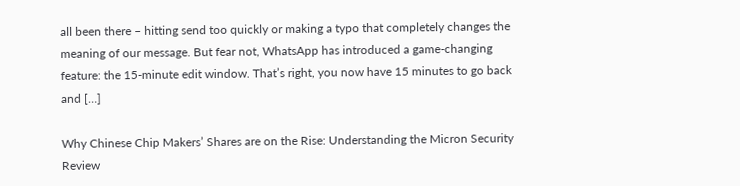all been there – hitting send too quickly or making a typo that completely changes the meaning of our message. But fear not, WhatsApp has introduced a game-changing feature: the 15-minute edit window. That’s right, you now have 15 minutes to go back and […]

Why Chinese Chip Makers’ Shares are on the Rise: Understanding the Micron Security Review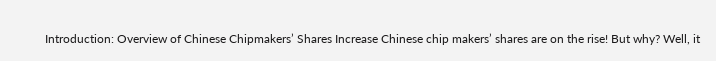Introduction: Overview of Chinese Chipmakers’ Shares Increase Chinese chip makers’ shares are on the rise! But why? Well, it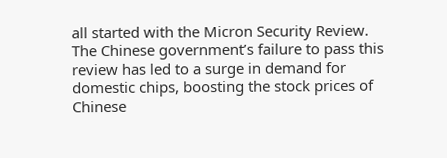all started with the Micron Security Review. The Chinese government’s failure to pass this review has led to a surge in demand for domestic chips, boosting the stock prices of Chinese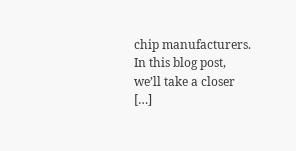chip manufacturers. In this blog post, we’ll take a closer […]